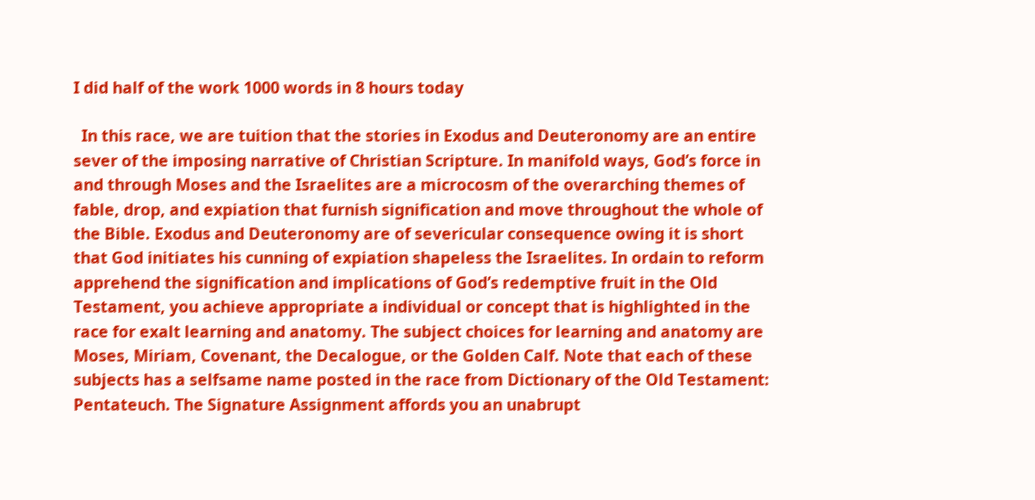I did half of the work 1000 words in 8 hours today

  In this race, we are tuition that the stories in Exodus and Deuteronomy are an entire sever of the imposing narrative of Christian Scripture. In manifold ways, God’s force in and through Moses and the Israelites are a microcosm of the overarching themes of fable, drop, and expiation that furnish signification and move throughout the whole of the Bible. Exodus and Deuteronomy are of severicular consequence owing it is short that God initiates his cunning of expiation shapeless the Israelites. In ordain to reform apprehend the signification and implications of God’s redemptive fruit in the Old Testament, you achieve appropriate a individual or concept that is highlighted in the race for exalt learning and anatomy. The subject choices for learning and anatomy are Moses, Miriam, Covenant, the Decalogue, or the Golden Calf. Note that each of these subjects has a selfsame name posted in the race from Dictionary of the Old Testament: Pentateuch. The Signature Assignment affords you an unabrupt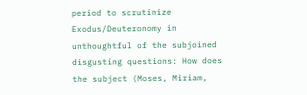period to scrutinize Exodus/Deuteronomy in unthoughtful of the subjoined disgusting questions: How does the subject (Moses, Miriam,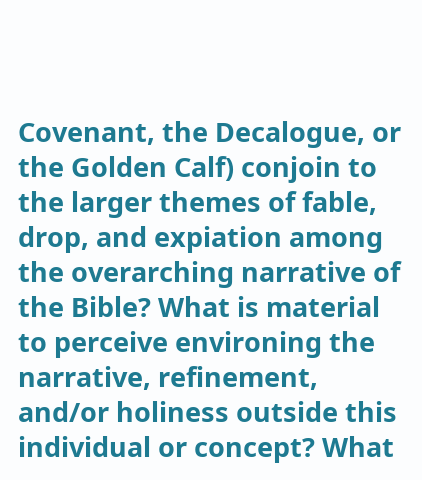Covenant, the Decalogue, or the Golden Calf) conjoin to the larger themes of fable, drop, and expiation among the overarching narrative of the Bible? What is material to perceive environing the narrative, refinement, and/or holiness outside this individual or concept? What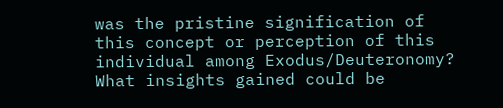was the pristine signification of this concept or perception of this individual among Exodus/Deuteronomy? What insights gained could be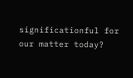significationful for our matter today?